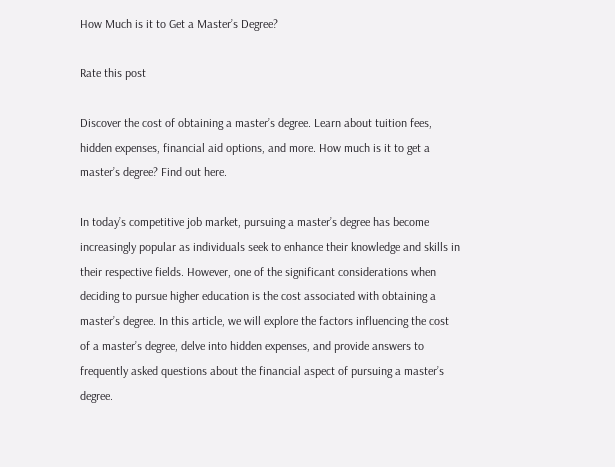How Much is it to Get a Master’s Degree?

Rate this post

Discover the cost of obtaining a master’s degree. Learn about tuition fees, hidden expenses, financial aid options, and more. How much is it to get a master’s degree? Find out here.

In today’s competitive job market, pursuing a master’s degree has become increasingly popular as individuals seek to enhance their knowledge and skills in their respective fields. However, one of the significant considerations when deciding to pursue higher education is the cost associated with obtaining a master’s degree. In this article, we will explore the factors influencing the cost of a master’s degree, delve into hidden expenses, and provide answers to frequently asked questions about the financial aspect of pursuing a master’s degree.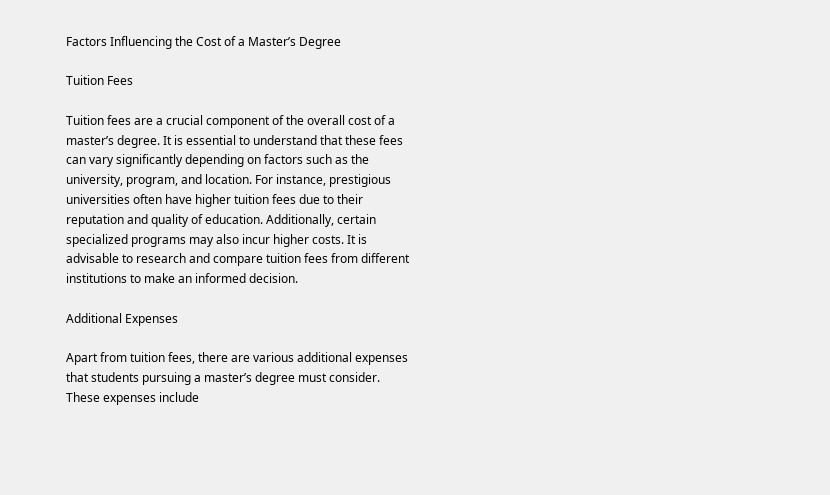Factors Influencing the Cost of a Master’s Degree

Tuition Fees

Tuition fees are a crucial component of the overall cost of a master’s degree. It is essential to understand that these fees can vary significantly depending on factors such as the university, program, and location. For instance, prestigious universities often have higher tuition fees due to their reputation and quality of education. Additionally, certain specialized programs may also incur higher costs. It is advisable to research and compare tuition fees from different institutions to make an informed decision.

Additional Expenses

Apart from tuition fees, there are various additional expenses that students pursuing a master’s degree must consider. These expenses include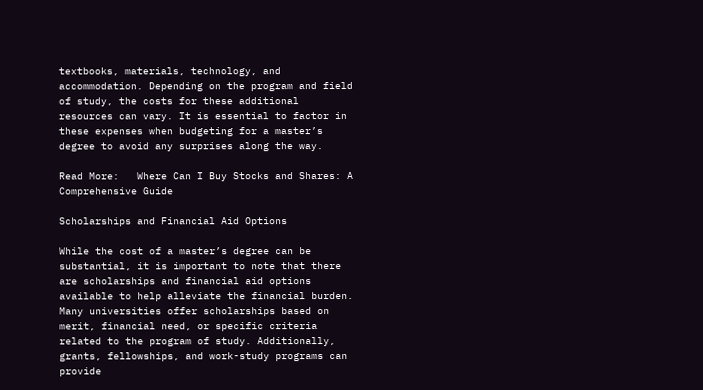textbooks, materials, technology, and accommodation. Depending on the program and field of study, the costs for these additional resources can vary. It is essential to factor in these expenses when budgeting for a master’s degree to avoid any surprises along the way.

Read More:   Where Can I Buy Stocks and Shares: A Comprehensive Guide

Scholarships and Financial Aid Options

While the cost of a master’s degree can be substantial, it is important to note that there are scholarships and financial aid options available to help alleviate the financial burden. Many universities offer scholarships based on merit, financial need, or specific criteria related to the program of study. Additionally, grants, fellowships, and work-study programs can provide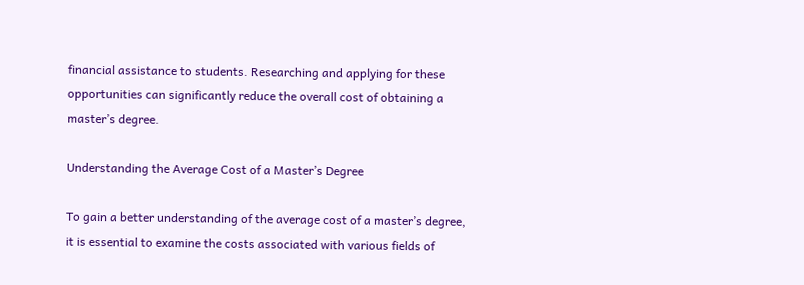financial assistance to students. Researching and applying for these opportunities can significantly reduce the overall cost of obtaining a master’s degree.

Understanding the Average Cost of a Master’s Degree

To gain a better understanding of the average cost of a master’s degree, it is essential to examine the costs associated with various fields of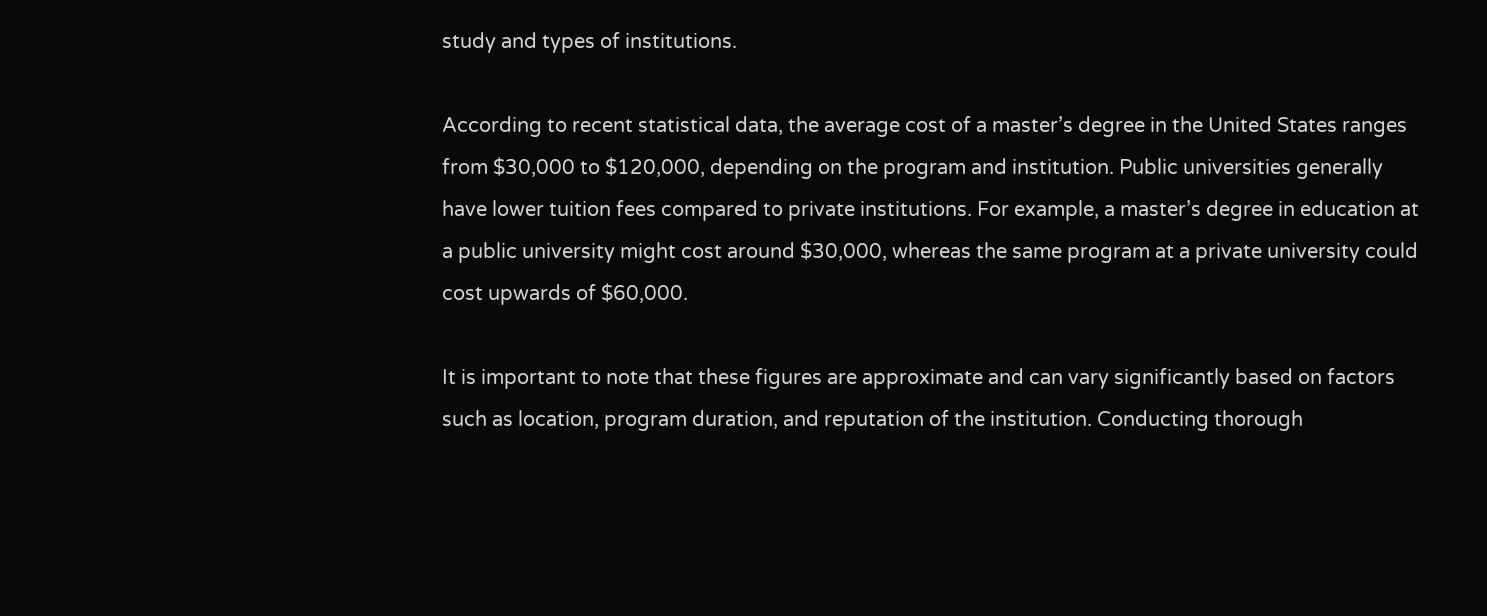study and types of institutions.

According to recent statistical data, the average cost of a master’s degree in the United States ranges from $30,000 to $120,000, depending on the program and institution. Public universities generally have lower tuition fees compared to private institutions. For example, a master’s degree in education at a public university might cost around $30,000, whereas the same program at a private university could cost upwards of $60,000.

It is important to note that these figures are approximate and can vary significantly based on factors such as location, program duration, and reputation of the institution. Conducting thorough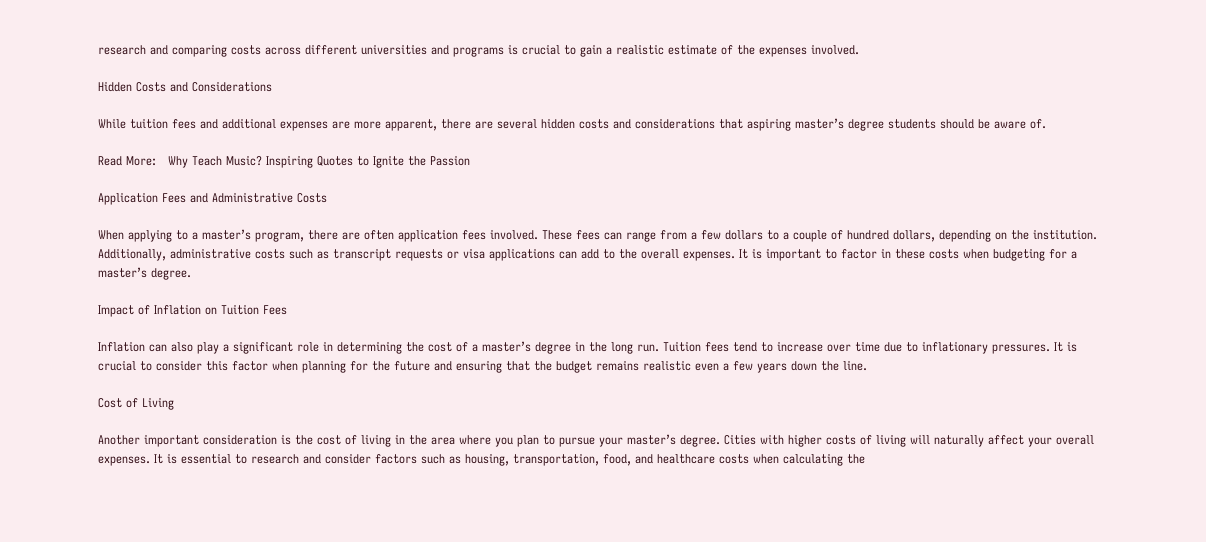research and comparing costs across different universities and programs is crucial to gain a realistic estimate of the expenses involved.

Hidden Costs and Considerations

While tuition fees and additional expenses are more apparent, there are several hidden costs and considerations that aspiring master’s degree students should be aware of.

Read More:   Why Teach Music? Inspiring Quotes to Ignite the Passion

Application Fees and Administrative Costs

When applying to a master’s program, there are often application fees involved. These fees can range from a few dollars to a couple of hundred dollars, depending on the institution. Additionally, administrative costs such as transcript requests or visa applications can add to the overall expenses. It is important to factor in these costs when budgeting for a master’s degree.

Impact of Inflation on Tuition Fees

Inflation can also play a significant role in determining the cost of a master’s degree in the long run. Tuition fees tend to increase over time due to inflationary pressures. It is crucial to consider this factor when planning for the future and ensuring that the budget remains realistic even a few years down the line.

Cost of Living

Another important consideration is the cost of living in the area where you plan to pursue your master’s degree. Cities with higher costs of living will naturally affect your overall expenses. It is essential to research and consider factors such as housing, transportation, food, and healthcare costs when calculating the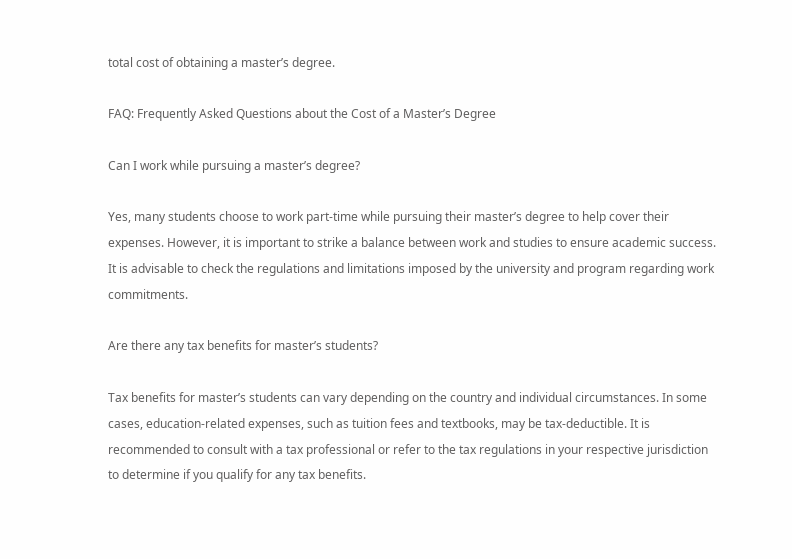total cost of obtaining a master’s degree.

FAQ: Frequently Asked Questions about the Cost of a Master’s Degree

Can I work while pursuing a master’s degree?

Yes, many students choose to work part-time while pursuing their master’s degree to help cover their expenses. However, it is important to strike a balance between work and studies to ensure academic success. It is advisable to check the regulations and limitations imposed by the university and program regarding work commitments.

Are there any tax benefits for master’s students?

Tax benefits for master’s students can vary depending on the country and individual circumstances. In some cases, education-related expenses, such as tuition fees and textbooks, may be tax-deductible. It is recommended to consult with a tax professional or refer to the tax regulations in your respective jurisdiction to determine if you qualify for any tax benefits.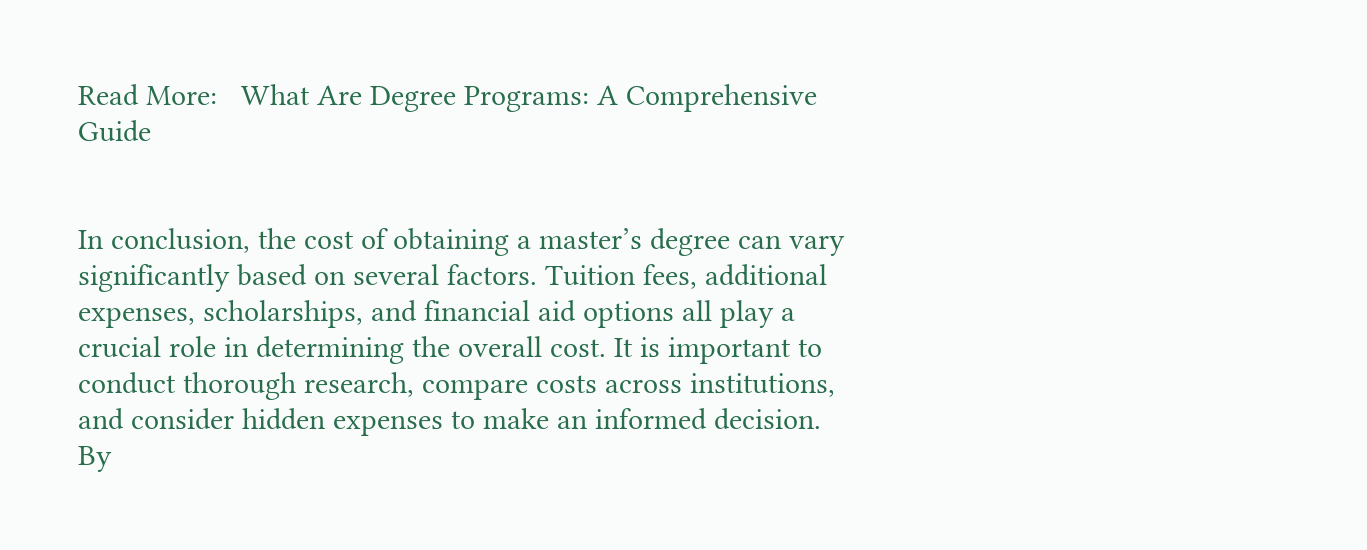Read More:   What Are Degree Programs: A Comprehensive Guide


In conclusion, the cost of obtaining a master’s degree can vary significantly based on several factors. Tuition fees, additional expenses, scholarships, and financial aid options all play a crucial role in determining the overall cost. It is important to conduct thorough research, compare costs across institutions, and consider hidden expenses to make an informed decision. By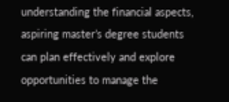understanding the financial aspects, aspiring master’s degree students can plan effectively and explore opportunities to manage the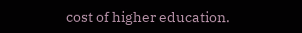cost of higher education.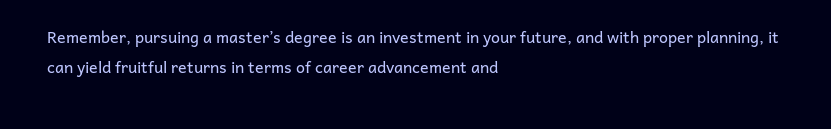Remember, pursuing a master’s degree is an investment in your future, and with proper planning, it can yield fruitful returns in terms of career advancement and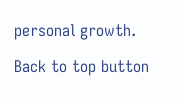personal growth.

Back to top button